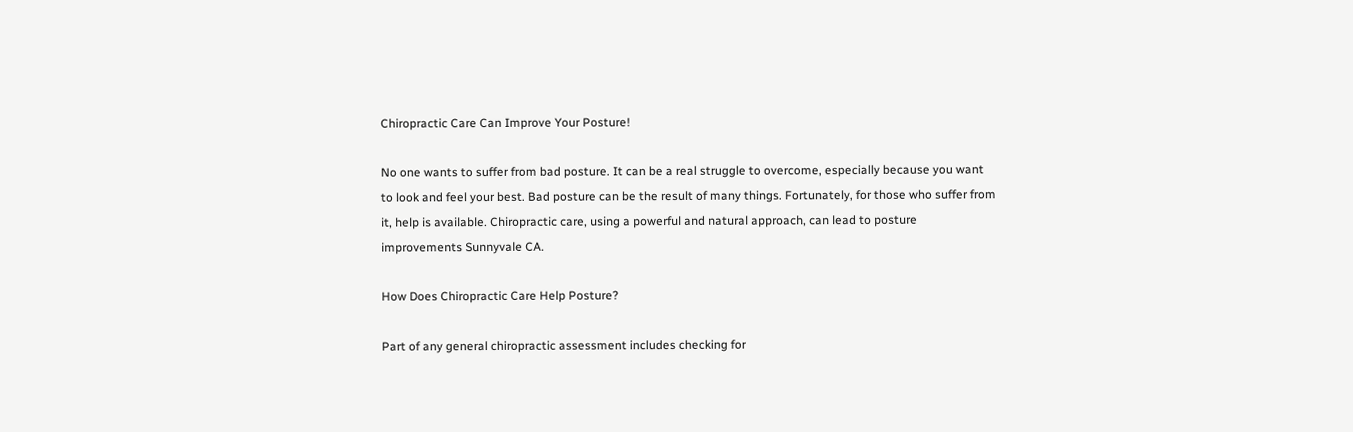Chiropractic Care Can Improve Your Posture!

No one wants to suffer from bad posture. It can be a real struggle to overcome, especially because you want to look and feel your best. Bad posture can be the result of many things. Fortunately, for those who suffer from it, help is available. Chiropractic care, using a powerful and natural approach, can lead to posture improvements Sunnyvale CA.

How Does Chiropractic Care Help Posture?

Part of any general chiropractic assessment includes checking for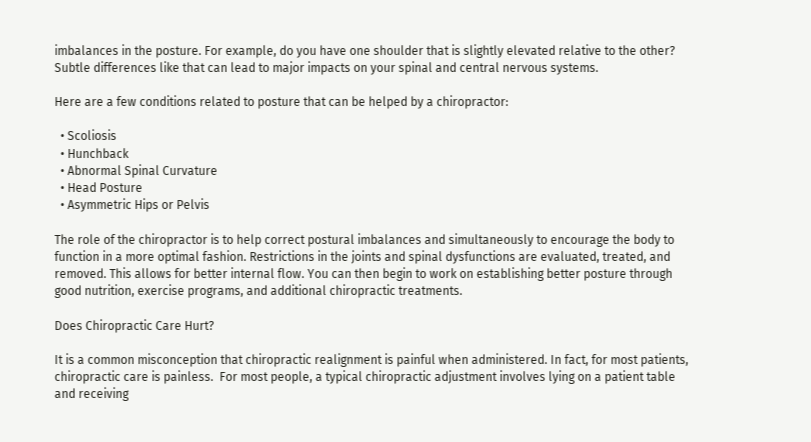imbalances in the posture. For example, do you have one shoulder that is slightly elevated relative to the other? Subtle differences like that can lead to major impacts on your spinal and central nervous systems.

Here are a few conditions related to posture that can be helped by a chiropractor:

  • Scoliosis
  • Hunchback
  • Abnormal Spinal Curvature
  • Head Posture
  • Asymmetric Hips or Pelvis

The role of the chiropractor is to help correct postural imbalances and simultaneously to encourage the body to function in a more optimal fashion. Restrictions in the joints and spinal dysfunctions are evaluated, treated, and removed. This allows for better internal flow. You can then begin to work on establishing better posture through good nutrition, exercise programs, and additional chiropractic treatments.

Does Chiropractic Care Hurt?

It is a common misconception that chiropractic realignment is painful when administered. In fact, for most patients, chiropractic care is painless.  For most people, a typical chiropractic adjustment involves lying on a patient table and receiving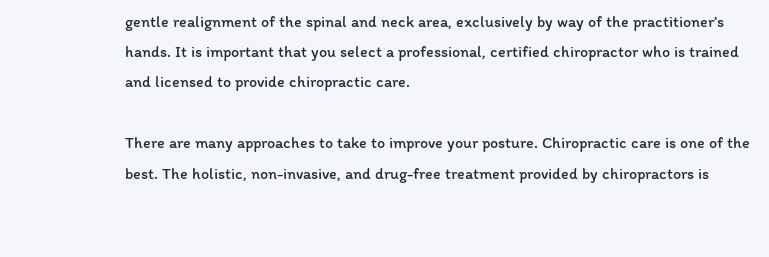gentle realignment of the spinal and neck area, exclusively by way of the practitioner’s hands. It is important that you select a professional, certified chiropractor who is trained and licensed to provide chiropractic care.

There are many approaches to take to improve your posture. Chiropractic care is one of the best. The holistic, non-invasive, and drug-free treatment provided by chiropractors is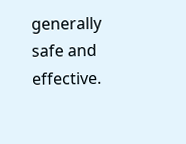generally safe and effective.